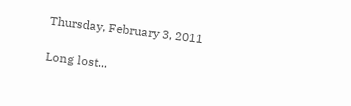Thursday, February 3, 2011

Long lost...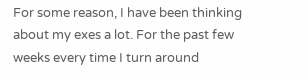For some reason, I have been thinking about my exes a lot. For the past few weeks every time I turn around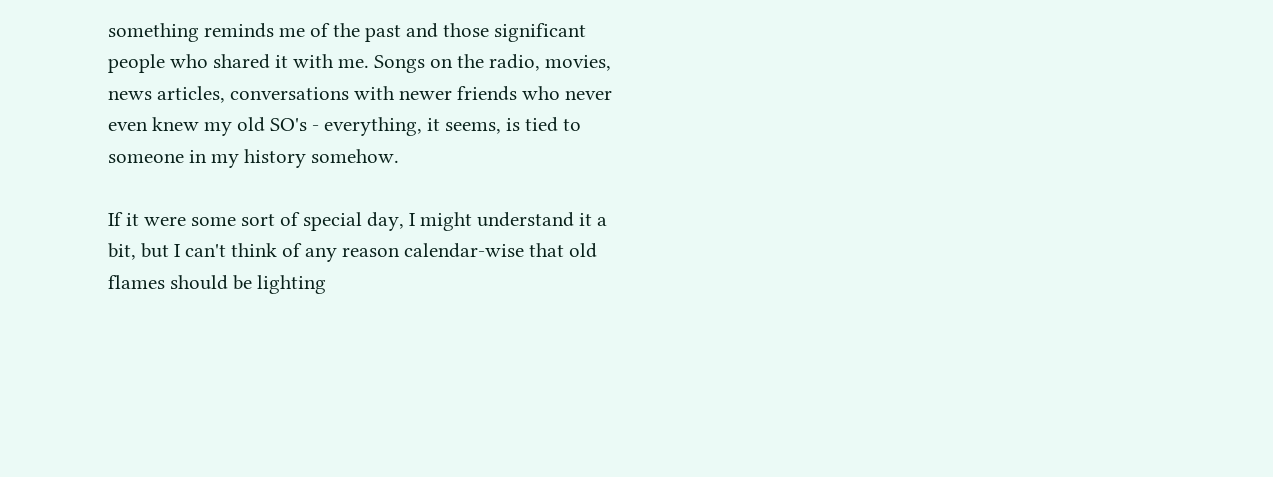something reminds me of the past and those significant people who shared it with me. Songs on the radio, movies, news articles, conversations with newer friends who never even knew my old SO's - everything, it seems, is tied to someone in my history somehow.

If it were some sort of special day, I might understand it a bit, but I can't think of any reason calendar-wise that old flames should be lighting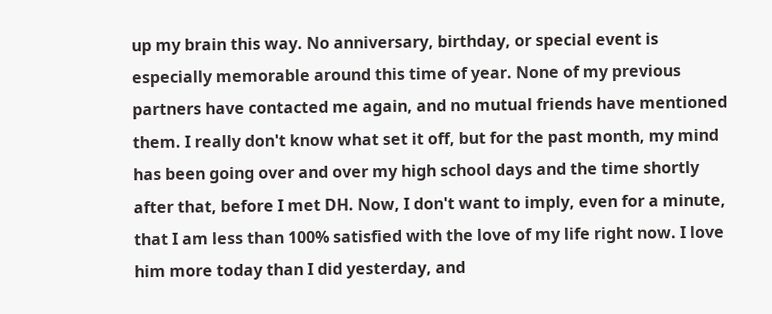up my brain this way. No anniversary, birthday, or special event is especially memorable around this time of year. None of my previous partners have contacted me again, and no mutual friends have mentioned them. I really don't know what set it off, but for the past month, my mind has been going over and over my high school days and the time shortly after that, before I met DH. Now, I don't want to imply, even for a minute, that I am less than 100% satisfied with the love of my life right now. I love him more today than I did yesterday, and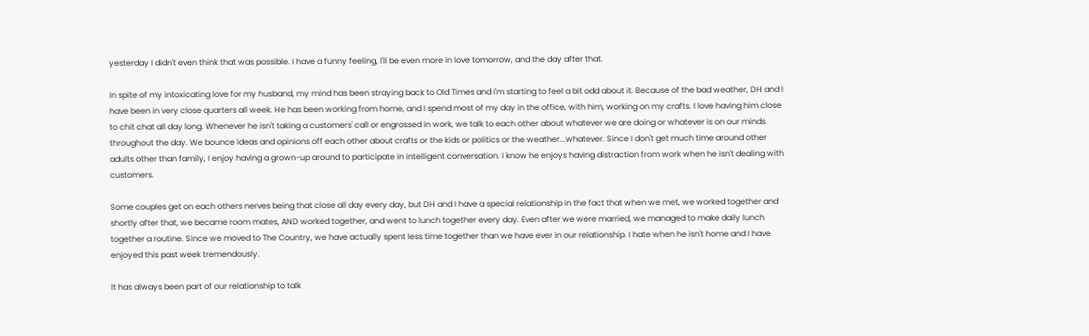yesterday I didn't even think that was possible. I have a funny feeling, I'll be even more in love tomorrow, and the day after that.

In spite of my intoxicating love for my husband, my mind has been straying back to Old Times and I'm starting to feel a bit odd about it. Because of the bad weather, DH and I have been in very close quarters all week. He has been working from home, and I spend most of my day in the office, with him, working on my crafts. I love having him close to chit chat all day long. Whenever he isn't taking a customers' call or engrossed in work, we talk to each other about whatever we are doing or whatever is on our minds throughout the day. We bounce ideas and opinions off each other about crafts or the kids or politics or the weather...whatever. Since I don't get much time around other adults other than family, I enjoy having a grown-up around to participate in intelligent conversation. I know he enjoys having distraction from work when he isn't dealing with customers.

Some couples get on each others nerves being that close all day every day, but DH and I have a special relationship in the fact that when we met, we worked together and shortly after that, we became room mates, AND worked together, and went to lunch together every day. Even after we were married, we managed to make daily lunch together a routine. Since we moved to The Country, we have actually spent less time together than we have ever in our relationship. I hate when he isn't home and I have enjoyed this past week tremendously.

It has always been part of our relationship to talk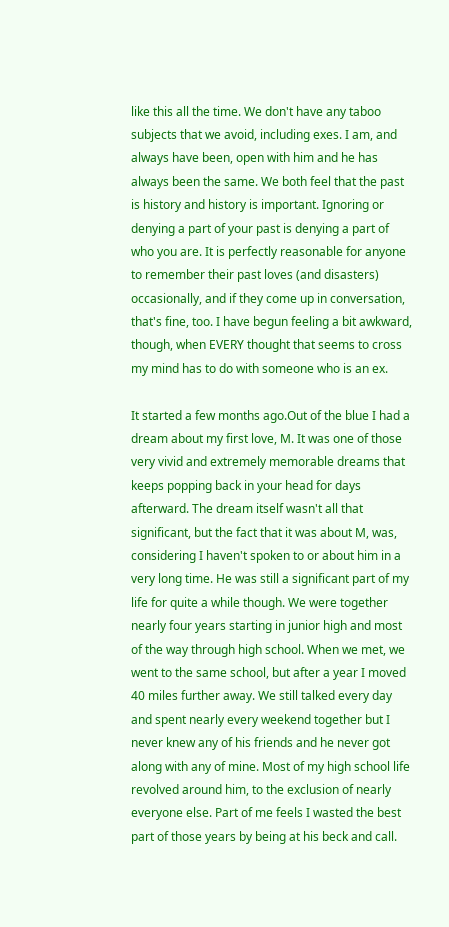like this all the time. We don't have any taboo subjects that we avoid, including exes. I am, and always have been, open with him and he has always been the same. We both feel that the past is history and history is important. Ignoring or denying a part of your past is denying a part of who you are. It is perfectly reasonable for anyone to remember their past loves (and disasters) occasionally, and if they come up in conversation, that's fine, too. I have begun feeling a bit awkward, though, when EVERY thought that seems to cross my mind has to do with someone who is an ex.

It started a few months ago.Out of the blue I had a dream about my first love, M. It was one of those very vivid and extremely memorable dreams that keeps popping back in your head for days afterward. The dream itself wasn't all that significant, but the fact that it was about M, was, considering I haven't spoken to or about him in a very long time. He was still a significant part of my life for quite a while though. We were together nearly four years starting in junior high and most of the way through high school. When we met, we went to the same school, but after a year I moved 40 miles further away. We still talked every day and spent nearly every weekend together but I never knew any of his friends and he never got along with any of mine. Most of my high school life revolved around him, to the exclusion of nearly everyone else. Part of me feels I wasted the best part of those years by being at his beck and call.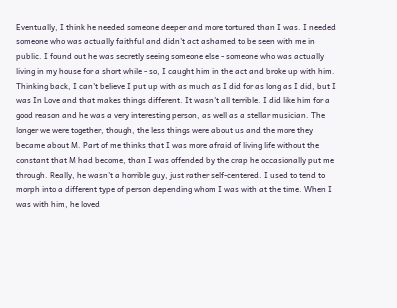Eventually, I think he needed someone deeper and more tortured than I was. I needed someone who was actually faithful and didn't act ashamed to be seen with me in public. I found out he was secretly seeing someone else - someone who was actually living in my house for a short while - so, I caught him in the act and broke up with him. Thinking back, I can't believe I put up with as much as I did for as long as I did, but I was In Love and that makes things different. It wasn't all terrible. I did like him for a good reason and he was a very interesting person, as well as a stellar musician. The longer we were together, though, the less things were about us and the more they became about M. Part of me thinks that I was more afraid of living life without the constant that M had become, than I was offended by the crap he occasionally put me through. Really, he wasn't a horrible guy, just rather self-centered. I used to tend to morph into a different type of person depending whom I was with at the time. When I was with him, he loved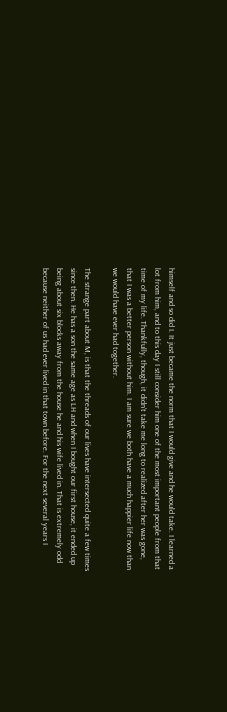himself and so did I. It just became the norm that I would give and he would take. I learned a lot from him, and to this day I still consider him one of the most important people from that time of my life. Thankfully, though, it didn't take me long to realized after her was gone, that I was a better person without him. I am sure we both have a much happier life now than we would have ever had together.

The strange part about M, is that the threads of our lives have intersected quite a few times since then. He has a son the same age as LH and when I bought our first house, it ended up being about six blocks away from the house he and his wife lived in. That is extremely odd because neither of us had ever lived in that town before. For the next several years I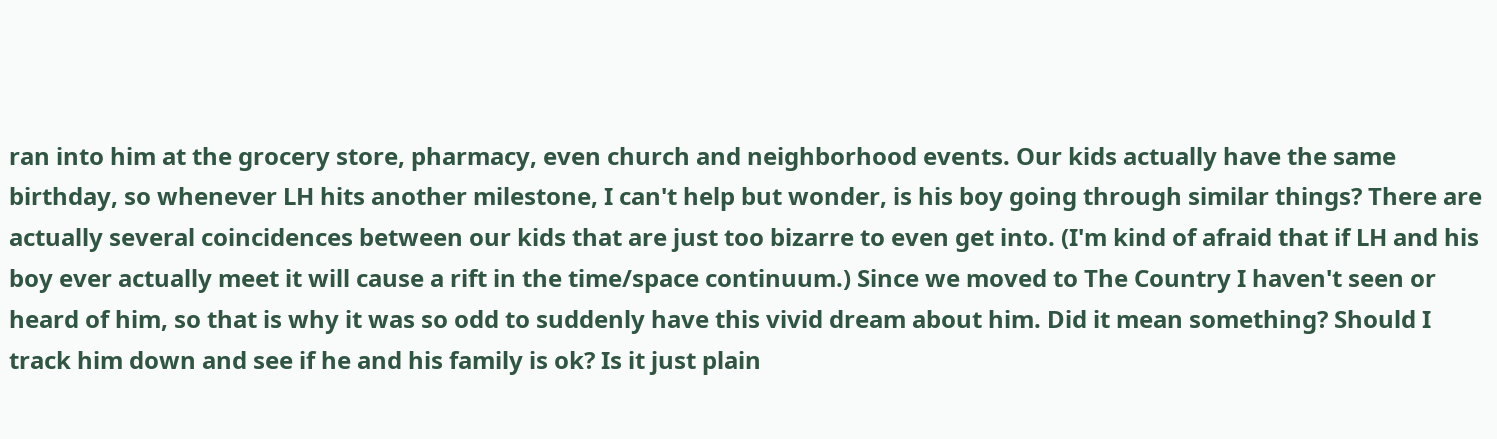ran into him at the grocery store, pharmacy, even church and neighborhood events. Our kids actually have the same birthday, so whenever LH hits another milestone, I can't help but wonder, is his boy going through similar things? There are actually several coincidences between our kids that are just too bizarre to even get into. (I'm kind of afraid that if LH and his boy ever actually meet it will cause a rift in the time/space continuum.) Since we moved to The Country I haven't seen or heard of him, so that is why it was so odd to suddenly have this vivid dream about him. Did it mean something? Should I track him down and see if he and his family is ok? Is it just plain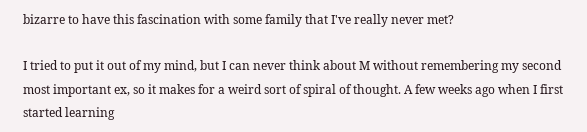bizarre to have this fascination with some family that I've really never met?

I tried to put it out of my mind, but I can never think about M without remembering my second most important ex, so it makes for a weird sort of spiral of thought. A few weeks ago when I first started learning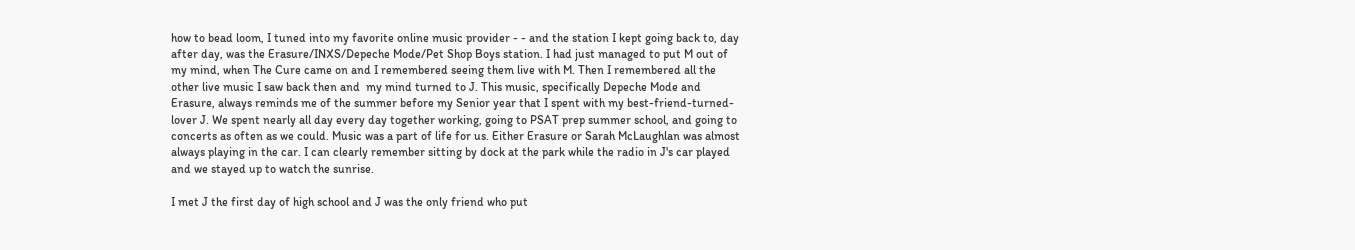how to bead loom, I tuned into my favorite online music provider - - and the station I kept going back to, day after day, was the Erasure/INXS/Depeche Mode/Pet Shop Boys station. I had just managed to put M out of my mind, when The Cure came on and I remembered seeing them live with M. Then I remembered all the other live music I saw back then and  my mind turned to J. This music, specifically Depeche Mode and Erasure, always reminds me of the summer before my Senior year that I spent with my best-friend-turned-lover J. We spent nearly all day every day together working, going to PSAT prep summer school, and going to concerts as often as we could. Music was a part of life for us. Either Erasure or Sarah McLaughlan was almost always playing in the car. I can clearly remember sitting by dock at the park while the radio in J's car played and we stayed up to watch the sunrise.

I met J the first day of high school and J was the only friend who put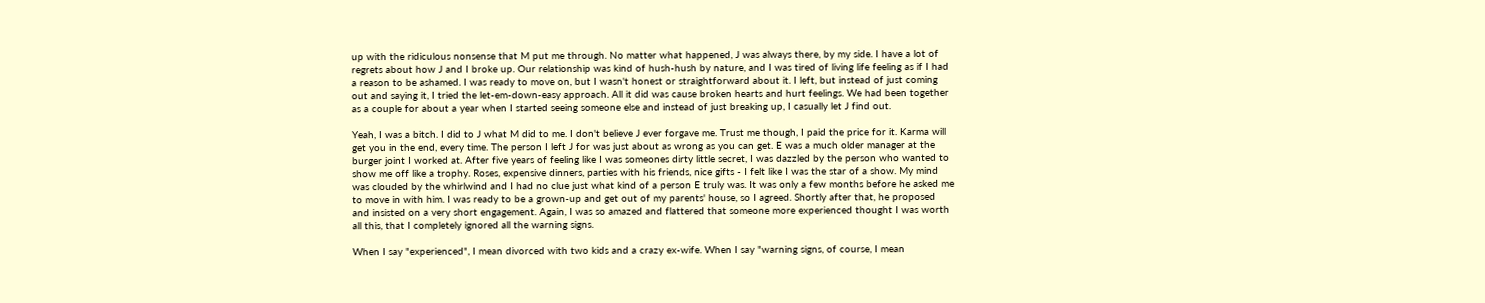up with the ridiculous nonsense that M put me through. No matter what happened, J was always there, by my side. I have a lot of regrets about how J and I broke up. Our relationship was kind of hush-hush by nature, and I was tired of living life feeling as if I had a reason to be ashamed. I was ready to move on, but I wasn't honest or straightforward about it. I left, but instead of just coming out and saying it, I tried the let-em-down-easy approach. All it did was cause broken hearts and hurt feelings. We had been together as a couple for about a year when I started seeing someone else and instead of just breaking up, I casually let J find out.

Yeah, I was a bitch. I did to J what M did to me. I don't believe J ever forgave me. Trust me though, I paid the price for it. Karma will get you in the end, every time. The person I left J for was just about as wrong as you can get. E was a much older manager at the burger joint I worked at. After five years of feeling like I was someones dirty little secret, I was dazzled by the person who wanted to show me off like a trophy. Roses, expensive dinners, parties with his friends, nice gifts - I felt like I was the star of a show. My mind was clouded by the whirlwind and I had no clue just what kind of a person E truly was. It was only a few months before he asked me to move in with him. I was ready to be a grown-up and get out of my parents' house, so I agreed. Shortly after that, he proposed and insisted on a very short engagement. Again, I was so amazed and flattered that someone more experienced thought I was worth all this, that I completely ignored all the warning signs.

When I say "experienced", I mean divorced with two kids and a crazy ex-wife. When I say "warning signs, of course, I mean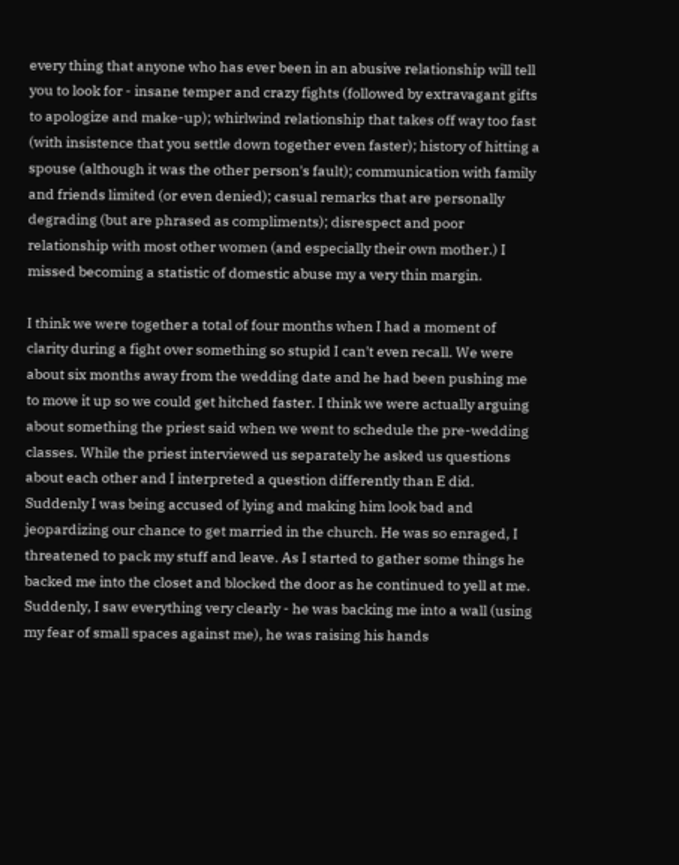every thing that anyone who has ever been in an abusive relationship will tell you to look for - insane temper and crazy fights (followed by extravagant gifts to apologize and make-up); whirlwind relationship that takes off way too fast (with insistence that you settle down together even faster); history of hitting a spouse (although it was the other person's fault); communication with family and friends limited (or even denied); casual remarks that are personally degrading (but are phrased as compliments); disrespect and poor relationship with most other women (and especially their own mother.) I missed becoming a statistic of domestic abuse my a very thin margin.

I think we were together a total of four months when I had a moment of clarity during a fight over something so stupid I can't even recall. We were about six months away from the wedding date and he had been pushing me to move it up so we could get hitched faster. I think we were actually arguing about something the priest said when we went to schedule the pre-wedding classes. While the priest interviewed us separately he asked us questions about each other and I interpreted a question differently than E did. Suddenly I was being accused of lying and making him look bad and jeopardizing our chance to get married in the church. He was so enraged, I threatened to pack my stuff and leave. As I started to gather some things he backed me into the closet and blocked the door as he continued to yell at me. Suddenly, I saw everything very clearly - he was backing me into a wall (using my fear of small spaces against me), he was raising his hands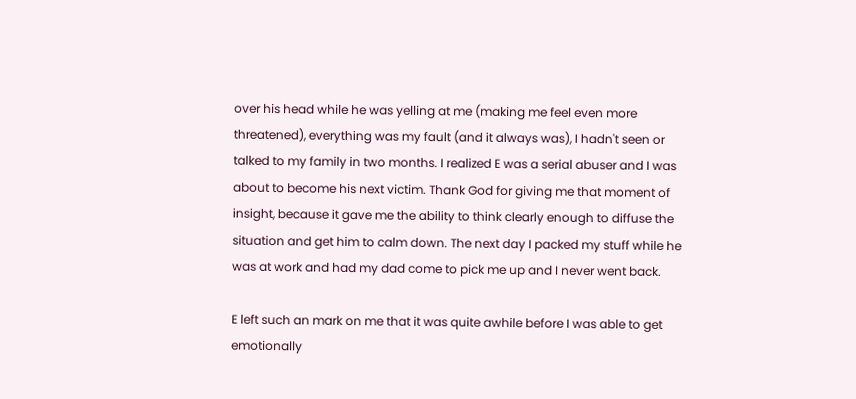over his head while he was yelling at me (making me feel even more threatened), everything was my fault (and it always was), I hadn't seen or talked to my family in two months. I realized E was a serial abuser and I was about to become his next victim. Thank God for giving me that moment of insight, because it gave me the ability to think clearly enough to diffuse the situation and get him to calm down. The next day I packed my stuff while he was at work and had my dad come to pick me up and I never went back.

E left such an mark on me that it was quite awhile before I was able to get emotionally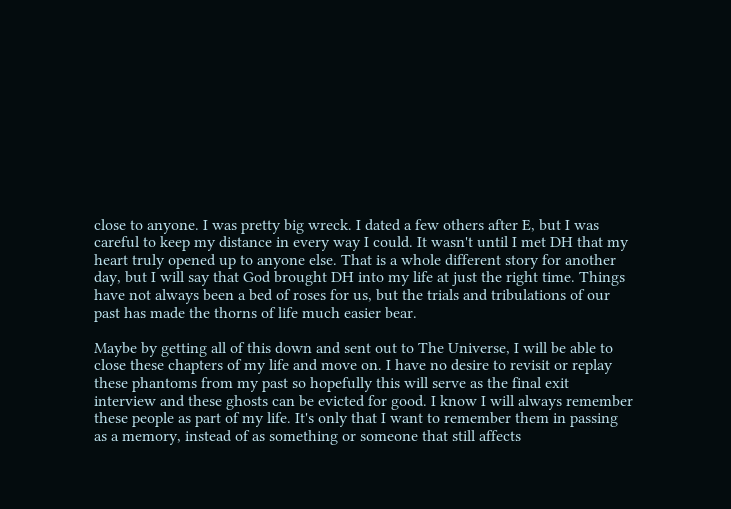close to anyone. I was pretty big wreck. I dated a few others after E, but I was careful to keep my distance in every way I could. It wasn't until I met DH that my heart truly opened up to anyone else. That is a whole different story for another day, but I will say that God brought DH into my life at just the right time. Things have not always been a bed of roses for us, but the trials and tribulations of our past has made the thorns of life much easier bear.

Maybe by getting all of this down and sent out to The Universe, I will be able to close these chapters of my life and move on. I have no desire to revisit or replay these phantoms from my past so hopefully this will serve as the final exit interview and these ghosts can be evicted for good. I know I will always remember these people as part of my life. It's only that I want to remember them in passing as a memory, instead of as something or someone that still affects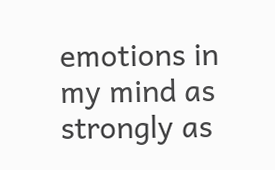emotions in my mind as strongly as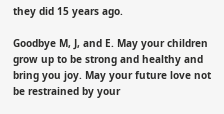they did 15 years ago.

Goodbye M, J, and E. May your children grow up to be strong and healthy and bring you joy. May your future love not be restrained by your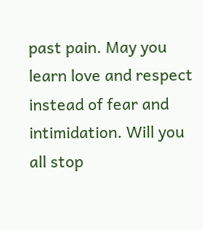past pain. May you learn love and respect instead of fear and intimidation. Will you all stop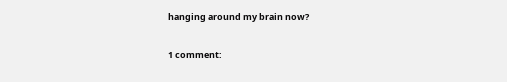hanging around my brain now?


1 comment: